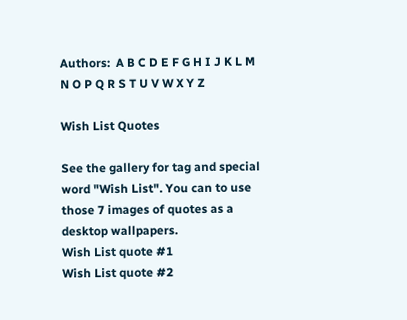Authors:  A B C D E F G H I J K L M N O P Q R S T U V W X Y Z

Wish List Quotes

See the gallery for tag and special word "Wish List". You can to use those 7 images of quotes as a desktop wallpapers.
Wish List quote #1
Wish List quote #2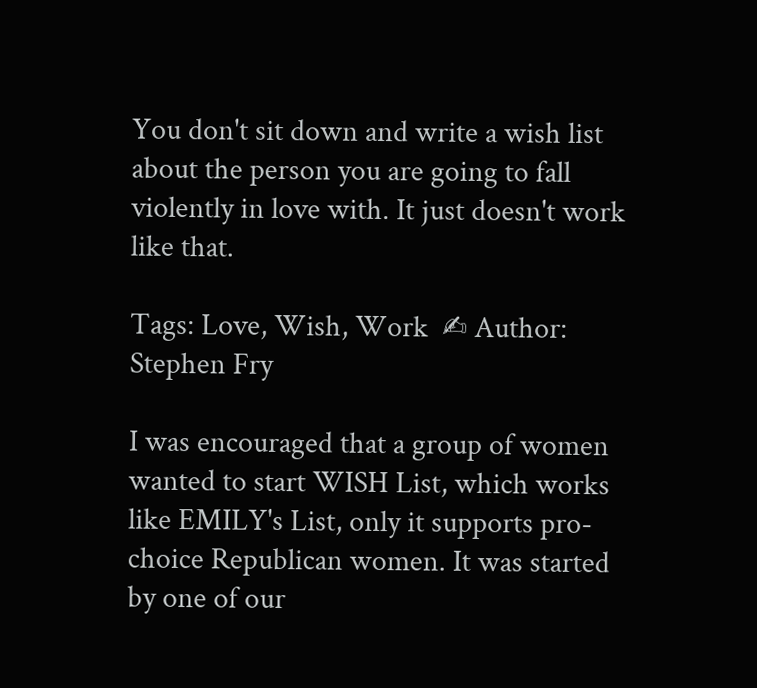You don't sit down and write a wish list about the person you are going to fall violently in love with. It just doesn't work like that.

Tags: Love, Wish, Work  ✍ Author: Stephen Fry

I was encouraged that a group of women wanted to start WISH List, which works like EMILY's List, only it supports pro-choice Republican women. It was started by one of our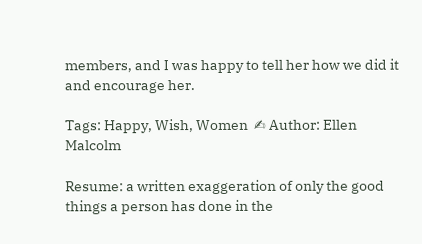members, and I was happy to tell her how we did it and encourage her.

Tags: Happy, Wish, Women  ✍ Author: Ellen Malcolm

Resume: a written exaggeration of only the good things a person has done in the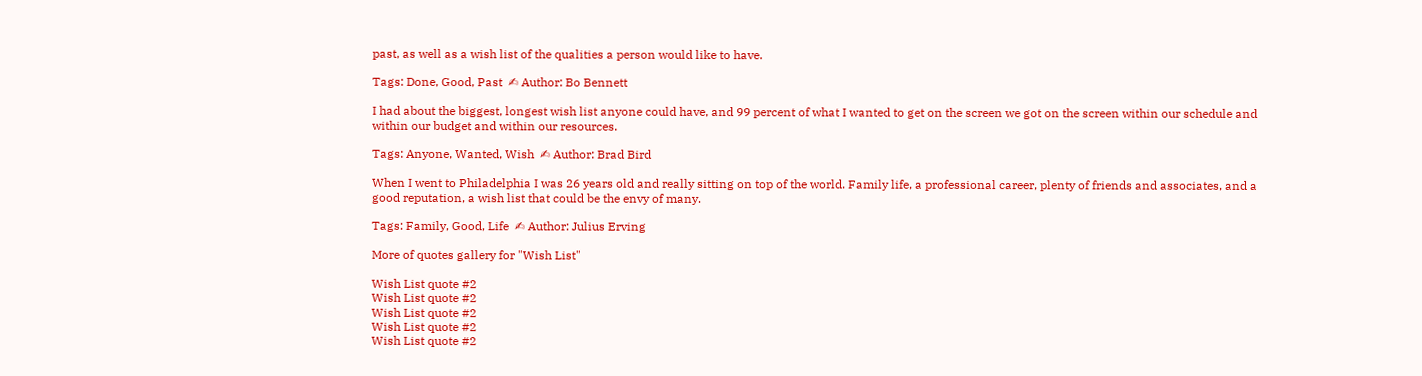past, as well as a wish list of the qualities a person would like to have.

Tags: Done, Good, Past  ✍ Author: Bo Bennett

I had about the biggest, longest wish list anyone could have, and 99 percent of what I wanted to get on the screen we got on the screen within our schedule and within our budget and within our resources.

Tags: Anyone, Wanted, Wish  ✍ Author: Brad Bird

When I went to Philadelphia I was 26 years old and really sitting on top of the world. Family life, a professional career, plenty of friends and associates, and a good reputation, a wish list that could be the envy of many.

Tags: Family, Good, Life  ✍ Author: Julius Erving

More of quotes gallery for "Wish List"

Wish List quote #2
Wish List quote #2
Wish List quote #2
Wish List quote #2
Wish List quote #2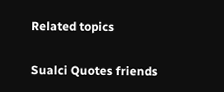Related topics

Sualci Quotes friends